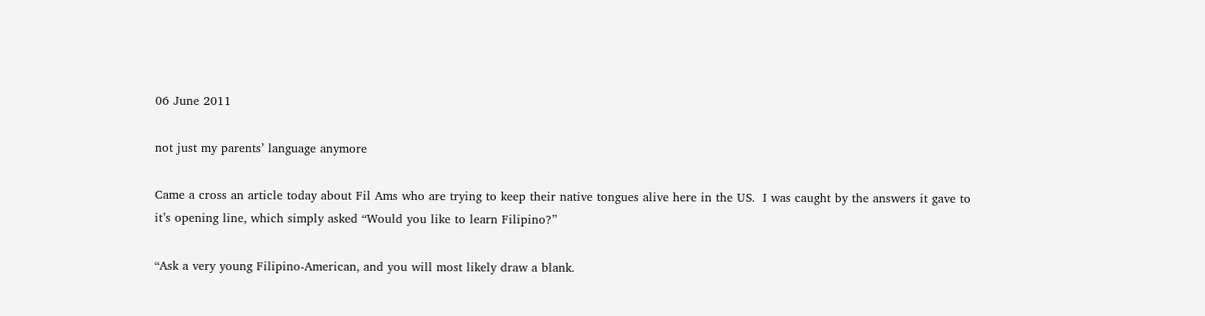06 June 2011

not just my parents’ language anymore

Came a cross an article today about Fil Ams who are trying to keep their native tongues alive here in the US.  I was caught by the answers it gave to it’s opening line, which simply asked “Would you like to learn Filipino?”

“Ask a very young Filipino-American, and you will most likely draw a blank.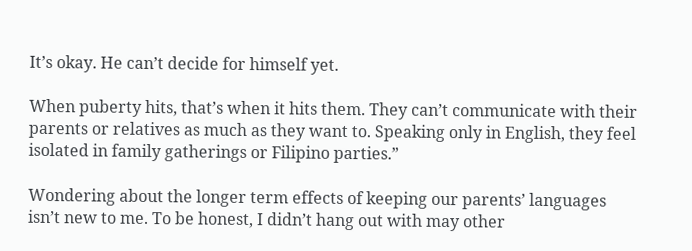It’s okay. He can’t decide for himself yet.

When puberty hits, that’s when it hits them. They can’t communicate with their parents or relatives as much as they want to. Speaking only in English, they feel isolated in family gatherings or Filipino parties.”

Wondering about the longer term effects of keeping our parents’ languages isn’t new to me. To be honest, I didn’t hang out with may other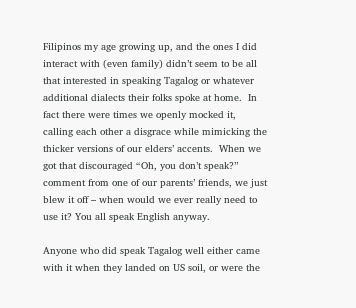Filipinos my age growing up, and the ones I did interact with (even family) didn’t seem to be all that interested in speaking Tagalog or whatever additional dialects their folks spoke at home.  In fact there were times we openly mocked it, calling each other a disgrace while mimicking the thicker versions of our elders’ accents.  When we got that discouraged “Oh, you don’t speak?” comment from one of our parents’ friends, we just blew it off – when would we ever really need to use it? You all speak English anyway.

Anyone who did speak Tagalog well either came with it when they landed on US soil, or were the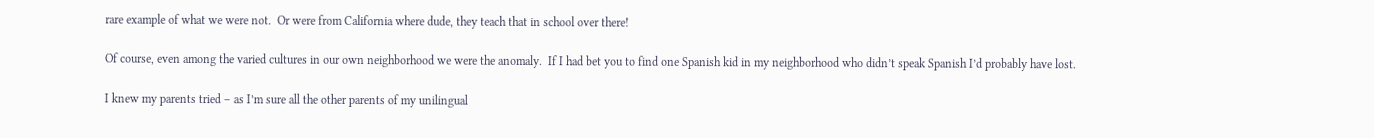rare example of what we were not.  Or were from California where dude, they teach that in school over there!

Of course, even among the varied cultures in our own neighborhood we were the anomaly.  If I had bet you to find one Spanish kid in my neighborhood who didn’t speak Spanish I’d probably have lost.

I knew my parents tried – as I’m sure all the other parents of my unilingual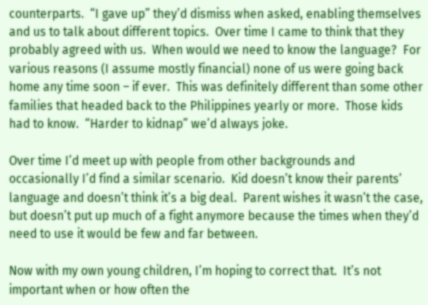counterparts.  “I gave up” they’d dismiss when asked, enabling themselves and us to talk about different topics.  Over time I came to think that they probably agreed with us.  When would we need to know the language?  For various reasons (I assume mostly financial) none of us were going back home any time soon – if ever.  This was definitely different than some other families that headed back to the Philippines yearly or more.  Those kids had to know.  “Harder to kidnap” we’d always joke.

Over time I’d meet up with people from other backgrounds and occasionally I’d find a similar scenario.  Kid doesn’t know their parents’ language and doesn’t think it’s a big deal.  Parent wishes it wasn’t the case, but doesn’t put up much of a fight anymore because the times when they’d need to use it would be few and far between.

Now with my own young children, I’m hoping to correct that.  It’s not important when or how often the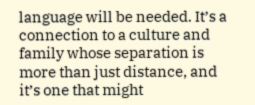language will be needed. It’s a connection to a culture and family whose separation is more than just distance, and it’s one that might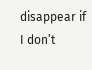disappear if I don’t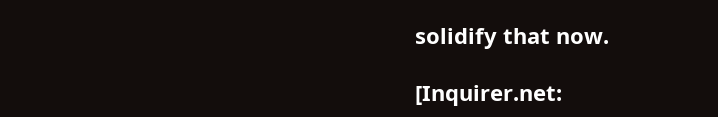solidify that now.

[Inquirer.net: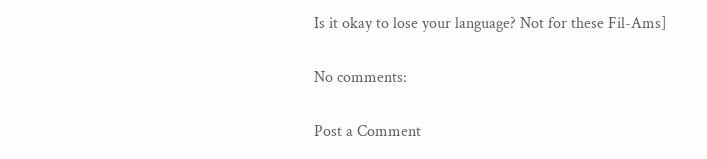Is it okay to lose your language? Not for these Fil-Ams]

No comments:

Post a Comment